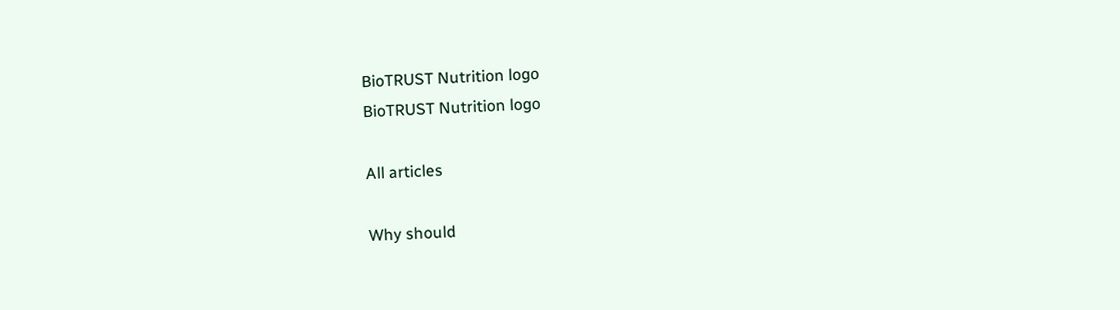BioTRUST Nutrition logo
BioTRUST Nutrition logo

All articles

Why should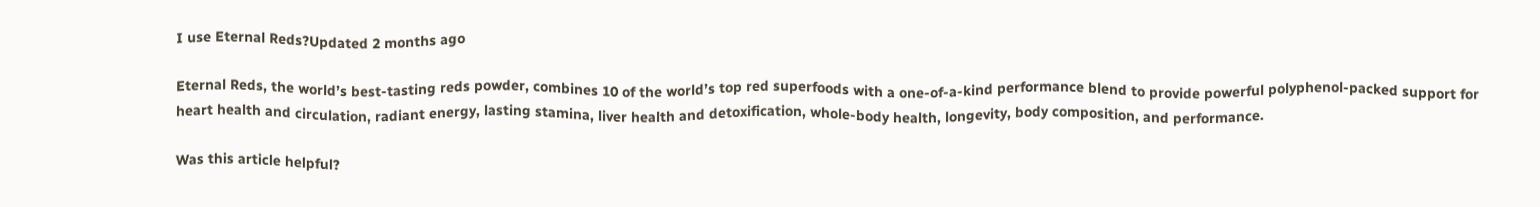I use Eternal Reds?Updated 2 months ago

Eternal Reds, the world’s best-tasting reds powder, combines 10 of the world’s top red superfoods with a one-of-a-kind performance blend to provide powerful polyphenol-packed support for heart health and circulation, radiant energy, lasting stamina, liver health and detoxification, whole-body health, longevity, body composition, and performance.

Was this article helpful?